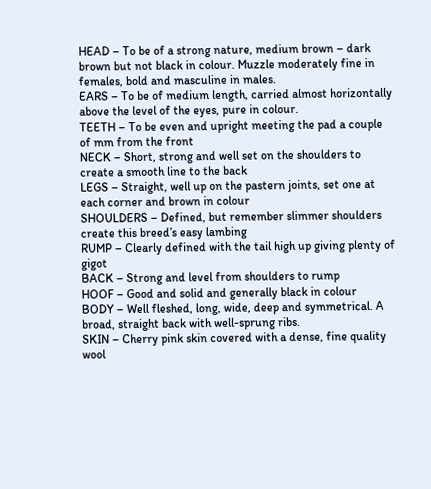HEAD – To be of a strong nature, medium brown – dark brown but not black in colour. Muzzle moderately fine in females, bold and masculine in males.
EARS – To be of medium length, carried almost horizontally above the level of the eyes, pure in colour.
TEETH – To be even and upright meeting the pad a couple of mm from the front
NECK – Short, strong and well set on the shoulders to create a smooth line to the back
LEGS – Straight, well up on the pastern joints, set one at each corner and brown in colour
SHOULDERS – Defined, but remember slimmer shoulders create this breed’s easy lambing
RUMP – Clearly defined with the tail high up giving plenty of gigot
BACK – Strong and level from shoulders to rump
HOOF – Good and solid and generally black in colour
BODY – Well fleshed, long, wide, deep and symmetrical. A broad, straight back with well-sprung ribs.
SKIN – Cherry pink skin covered with a dense, fine quality wool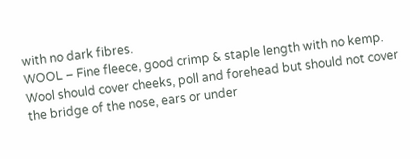with no dark fibres.
WOOL – Fine fleece, good crimp & staple length with no kemp. Wool should cover cheeks, poll and forehead but should not cover the bridge of the nose, ears or under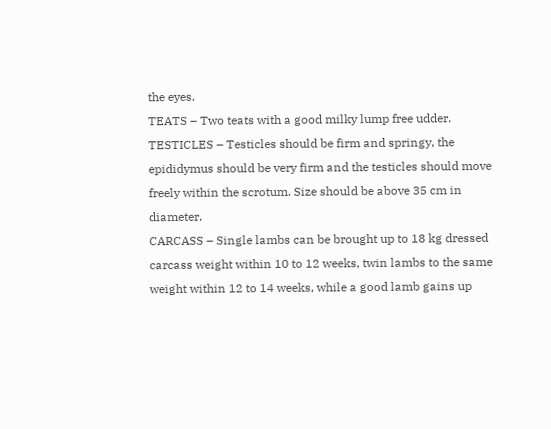the eyes.
TEATS – Two teats with a good milky lump free udder.
TESTICLES – Testicles should be firm and springy, the epididymus should be very firm and the testicles should move freely within the scrotum. Size should be above 35 cm in diameter.
CARCASS – Single lambs can be brought up to 18 kg dressed carcass weight within 10 to 12 weeks, twin lambs to the same weight within 12 to 14 weeks, while a good lamb gains up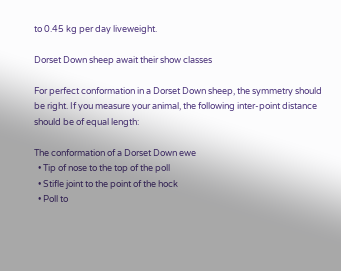to 0.45 kg per day liveweight.

Dorset Down sheep await their show classes

For perfect conformation in a Dorset Down sheep, the symmetry should be right. If you measure your animal, the following inter-point distance should be of equal length:

The conformation of a Dorset Down ewe
  • Tip of nose to the top of the poll
  • Stifle joint to the point of the hock
  • Poll to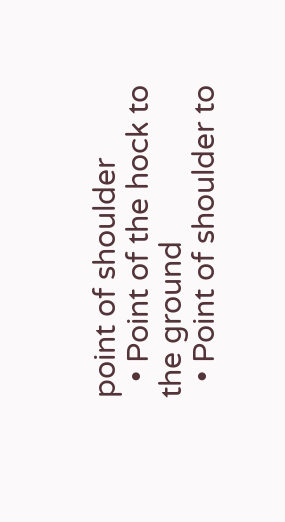point of shoulder
  • Point of the hock to the ground
  • Point of shoulder to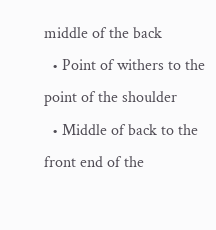middle of the back
  • Point of withers to the point of the shoulder
  • Middle of back to the front end of the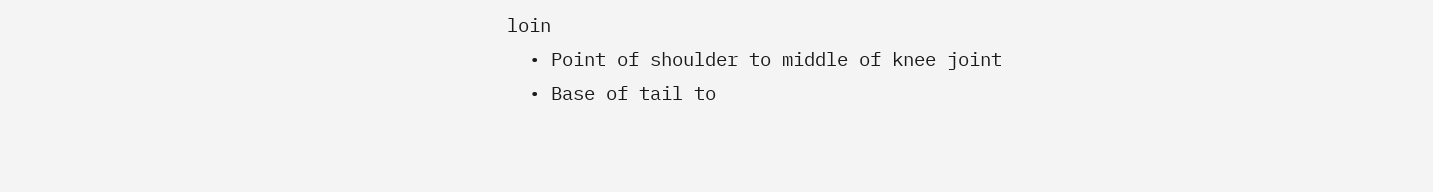loin
  • Point of shoulder to middle of knee joint
  • Base of tail to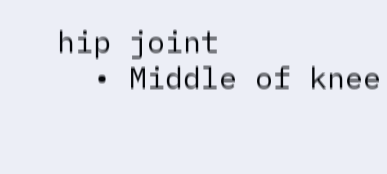hip joint
  • Middle of knee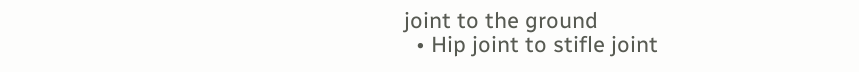joint to the ground
  • Hip joint to stifle joint